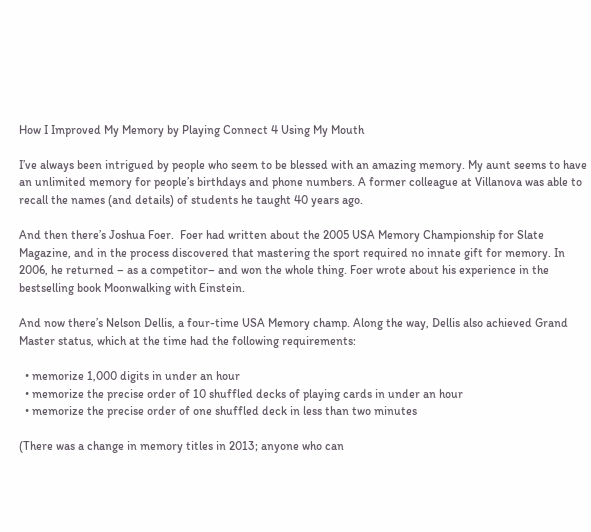How I Improved My Memory by Playing Connect 4 Using My Mouth

I’ve always been intrigued by people who seem to be blessed with an amazing memory. My aunt seems to have an unlimited memory for people’s birthdays and phone numbers. A former colleague at Villanova was able to recall the names (and details) of students he taught 40 years ago.

And then there’s Joshua Foer.  Foer had written about the 2005 USA Memory Championship for Slate Magazine, and in the process discovered that mastering the sport required no innate gift for memory. In 2006, he returned – as a competitor– and won the whole thing. Foer wrote about his experience in the bestselling book Moonwalking with Einstein.

And now there’s Nelson Dellis, a four-time USA Memory champ. Along the way, Dellis also achieved Grand Master status, which at the time had the following requirements:

  • memorize 1,000 digits in under an hour
  • memorize the precise order of 10 shuffled decks of playing cards in under an hour
  • memorize the precise order of one shuffled deck in less than two minutes

(There was a change in memory titles in 2013; anyone who can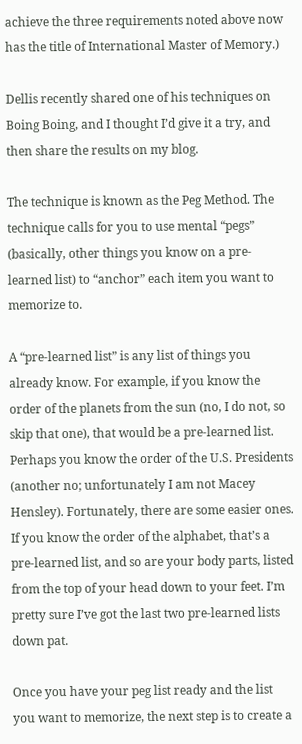achieve the three requirements noted above now has the title of International Master of Memory.)

Dellis recently shared one of his techniques on Boing Boing, and I thought I’d give it a try, and then share the results on my blog.

The technique is known as the Peg Method. The technique calls for you to use mental “pegs” (basically, other things you know on a pre-learned list) to “anchor” each item you want to memorize to.

A “pre-learned list” is any list of things you already know. For example, if you know the order of the planets from the sun (no, I do not, so skip that one), that would be a pre-learned list. Perhaps you know the order of the U.S. Presidents (another no; unfortunately I am not Macey Hensley). Fortunately, there are some easier ones. If you know the order of the alphabet, that’s a pre-learned list, and so are your body parts, listed from the top of your head down to your feet. I’m pretty sure I’ve got the last two pre-learned lists down pat.

Once you have your peg list ready and the list you want to memorize, the next step is to create a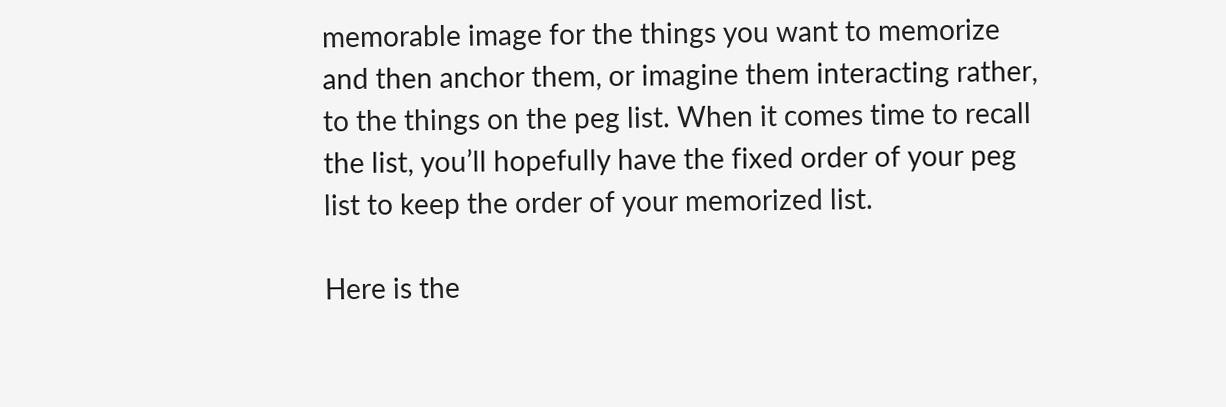memorable image for the things you want to memorize and then anchor them, or imagine them interacting rather, to the things on the peg list. When it comes time to recall the list, you’ll hopefully have the fixed order of your peg list to keep the order of your memorized list.

Here is the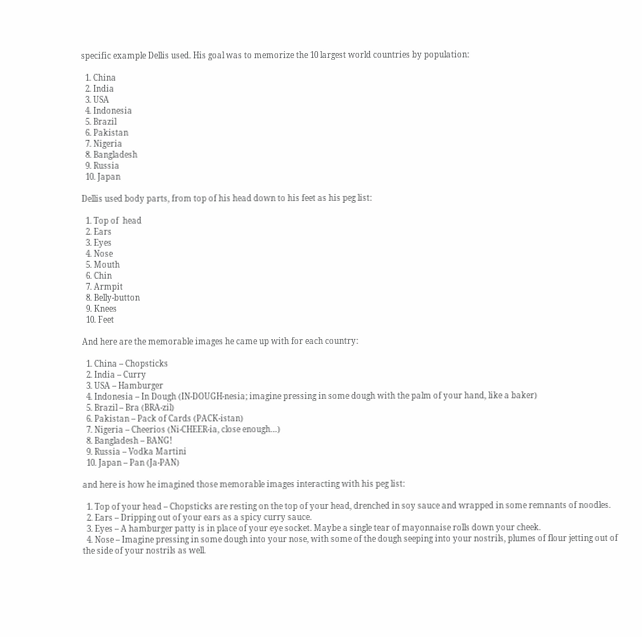specific example Dellis used. His goal was to memorize the 10 largest world countries by population:

  1. China
  2. India
  3. USA
  4. Indonesia
  5. Brazil
  6. Pakistan
  7. Nigeria
  8. Bangladesh
  9. Russia
  10. Japan

Dellis used body parts, from top of his head down to his feet as his peg list:

  1. Top of  head
  2. Ears
  3. Eyes
  4. Nose
  5. Mouth
  6. Chin
  7. Armpit
  8. Belly-button
  9. Knees
  10. Feet

And here are the memorable images he came up with for each country:

  1. China – Chopsticks
  2. India – Curry
  3. USA – Hamburger
  4. Indonesia – In Dough (IN-DOUGH-nesia; imagine pressing in some dough with the palm of your hand, like a baker)
  5. Brazil – Bra (BRA-zil)
  6. Pakistan – Pack of Cards (PACK-istan)
  7. Nigeria – Cheerios (Ni-CHEER-ia, close enough…)
  8. Bangladesh – BANG!
  9. Russia – Vodka Martini
  10. Japan – Pan (Ja-PAN)

and here is how he imagined those memorable images interacting with his peg list:

  1. Top of your head – Chopsticks are resting on the top of your head, drenched in soy sauce and wrapped in some remnants of noodles.
  2. Ears – Dripping out of your ears as a spicy curry sauce.
  3. Eyes – A hamburger patty is in place of your eye socket. Maybe a single tear of mayonnaise rolls down your cheek.
  4. Nose – Imagine pressing in some dough into your nose, with some of the dough seeping into your nostrils, plumes of flour jetting out of the side of your nostrils as well.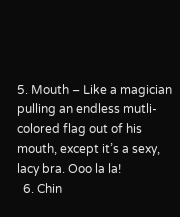5. Mouth – Like a magician pulling an endless mutli-colored flag out of his mouth, except it’s a sexy, lacy bra. Ooo la la!
  6. Chin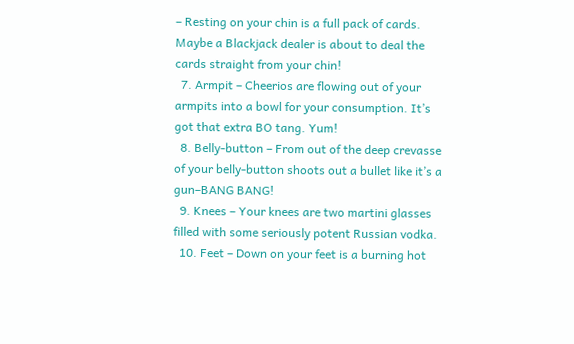– Resting on your chin is a full pack of cards. Maybe a Blackjack dealer is about to deal the cards straight from your chin!
  7. Armpit – Cheerios are flowing out of your armpits into a bowl for your consumption. It’s got that extra BO tang. Yum!
  8. Belly-button – From out of the deep crevasse of your belly-button shoots out a bullet like it’s a gun–BANG BANG!
  9. Knees – Your knees are two martini glasses filled with some seriously potent Russian vodka.
  10. Feet – Down on your feet is a burning hot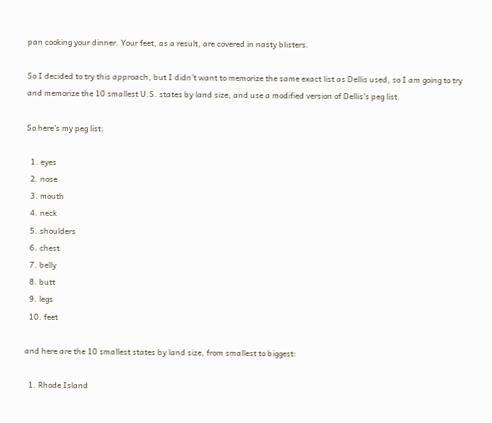pan cooking your dinner. Your feet, as a result, are covered in nasty blisters.

So I decided to try this approach, but I didn’t want to memorize the same exact list as Dellis used, so I am going to try and memorize the 10 smallest U.S. states by land size, and use a modified version of Dellis’s peg list.

So here’s my peg list:

  1. eyes
  2. nose
  3. mouth
  4. neck
  5. shoulders
  6. chest
  7. belly
  8. butt
  9. legs
  10. feet

and here are the 10 smallest states by land size, from smallest to biggest:

  1. Rhode Island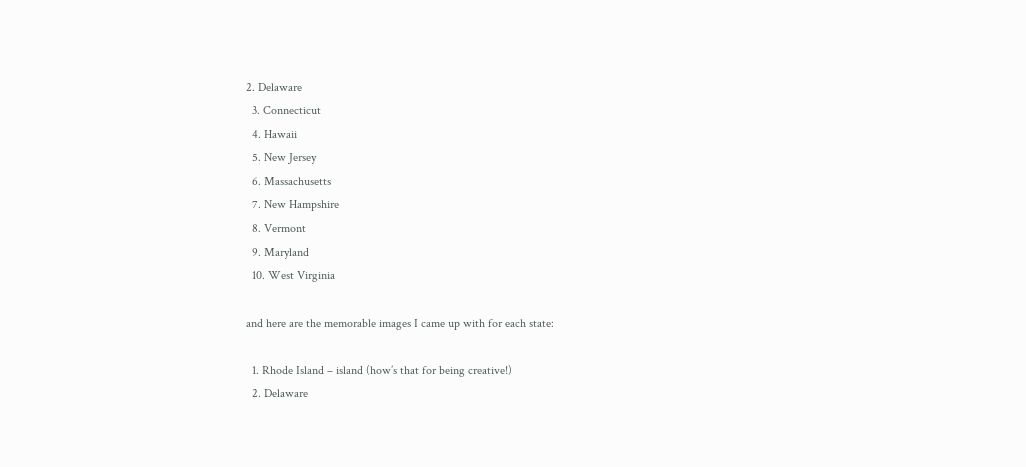2. Delaware
  3. Connecticut
  4. Hawaii
  5. New Jersey
  6. Massachusetts
  7. New Hampshire
  8. Vermont
  9. Maryland
  10. West Virginia

and here are the memorable images I came up with for each state:

  1. Rhode Island – island (how’s that for being creative!)
  2. Delaware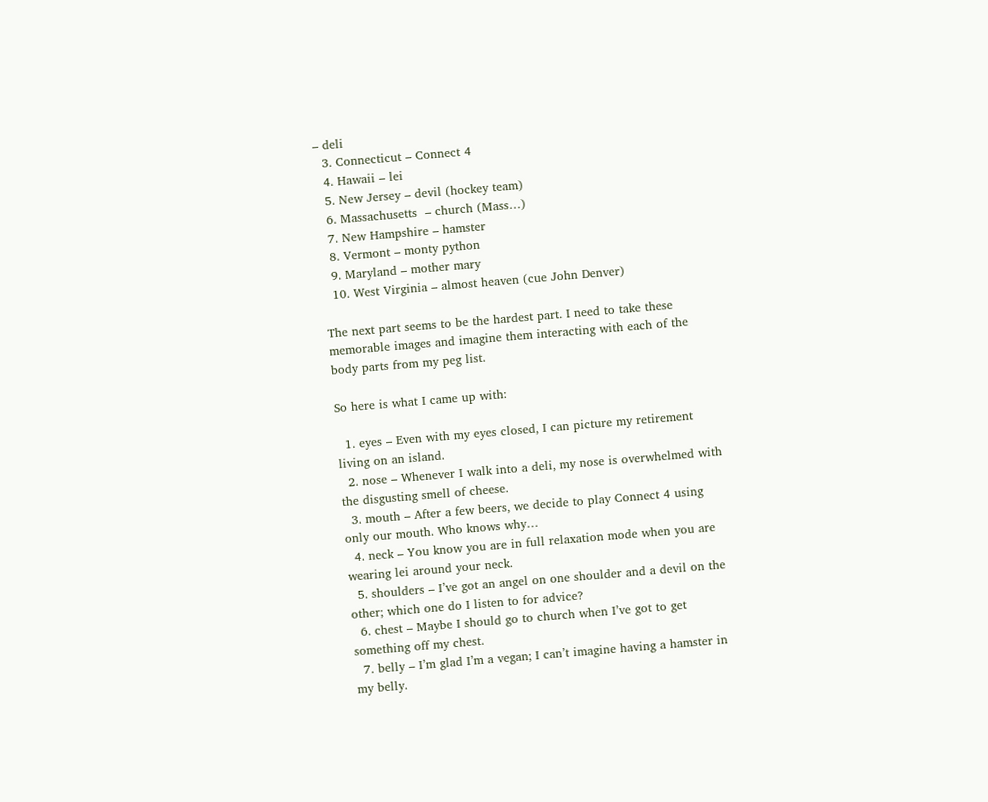– deli
  3. Connecticut – Connect 4
  4. Hawaii – lei
  5. New Jersey – devil (hockey team)
  6. Massachusetts  – church (Mass…)
  7. New Hampshire – hamster
  8. Vermont – monty python
  9. Maryland – mother mary
  10. West Virginia – almost heaven (cue John Denver)

The next part seems to be the hardest part. I need to take these memorable images and imagine them interacting with each of the body parts from my peg list.

So here is what I came up with:

  1. eyes – Even with my eyes closed, I can picture my retirement living on an island.
  2. nose – Whenever I walk into a deli, my nose is overwhelmed with the disgusting smell of cheese.
  3. mouth – After a few beers, we decide to play Connect 4 using only our mouth. Who knows why…
  4. neck – You know you are in full relaxation mode when you are wearing lei around your neck.
  5. shoulders – I’ve got an angel on one shoulder and a devil on the other; which one do I listen to for advice?
  6. chest – Maybe I should go to church when I’ve got to get something off my chest.
  7. belly – I’m glad I’m a vegan; I can’t imagine having a hamster in my belly.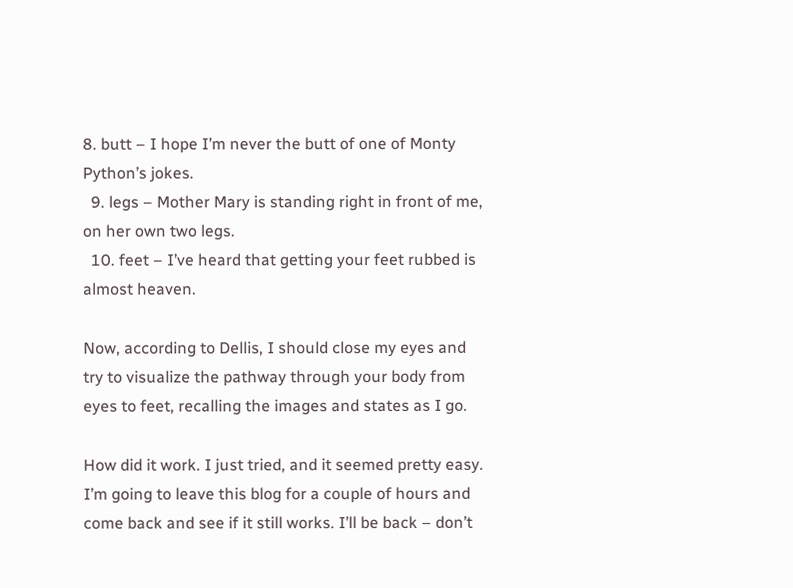8. butt – I hope I’m never the butt of one of Monty Python’s jokes.
  9. legs – Mother Mary is standing right in front of me, on her own two legs.
  10. feet – I’ve heard that getting your feet rubbed is almost heaven.

Now, according to Dellis, I should close my eyes and try to visualize the pathway through your body from eyes to feet, recalling the images and states as I go.

How did it work. I just tried, and it seemed pretty easy. I’m going to leave this blog for a couple of hours and come back and see if it still works. I’ll be back – don’t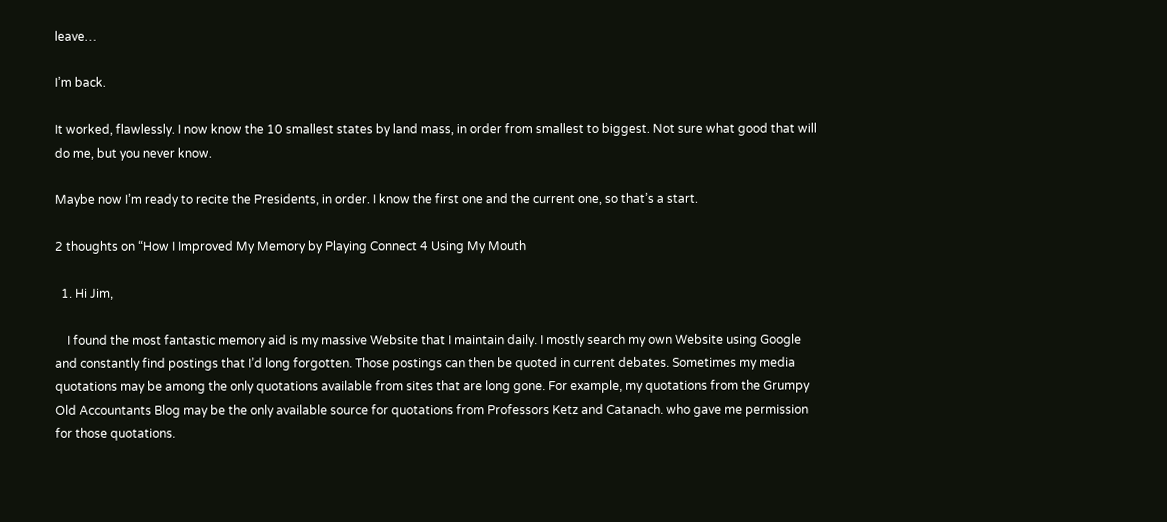leave…

I’m back.

It worked, flawlessly. I now know the 10 smallest states by land mass, in order from smallest to biggest. Not sure what good that will do me, but you never know.

Maybe now I’m ready to recite the Presidents, in order. I know the first one and the current one, so that’s a start.

2 thoughts on “How I Improved My Memory by Playing Connect 4 Using My Mouth

  1. Hi Jim,

    I found the most fantastic memory aid is my massive Website that I maintain daily. I mostly search my own Website using Google and constantly find postings that I’d long forgotten. Those postings can then be quoted in current debates. Sometimes my media quotations may be among the only quotations available from sites that are long gone. For example, my quotations from the Grumpy Old Accountants Blog may be the only available source for quotations from Professors Ketz and Catanach. who gave me permission for those quotations.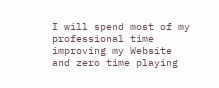I will spend most of my professional time improving my Website and zero time playing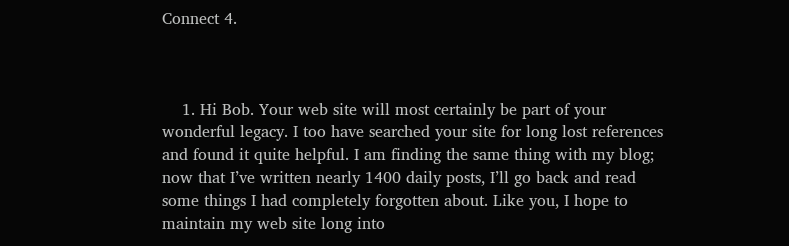Connect 4.



    1. Hi Bob. Your web site will most certainly be part of your wonderful legacy. I too have searched your site for long lost references and found it quite helpful. I am finding the same thing with my blog; now that I’ve written nearly 1400 daily posts, I’ll go back and read some things I had completely forgotten about. Like you, I hope to maintain my web site long into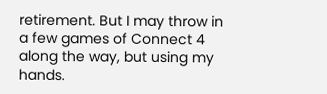retirement. But I may throw in a few games of Connect 4 along the way, but using my hands.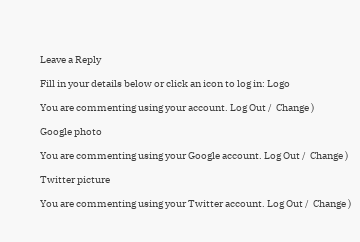Leave a Reply

Fill in your details below or click an icon to log in: Logo

You are commenting using your account. Log Out /  Change )

Google photo

You are commenting using your Google account. Log Out /  Change )

Twitter picture

You are commenting using your Twitter account. Log Out /  Change )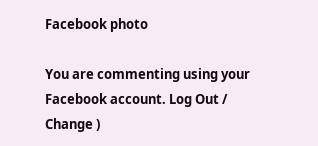Facebook photo

You are commenting using your Facebook account. Log Out /  Change )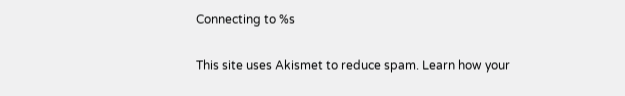Connecting to %s

This site uses Akismet to reduce spam. Learn how your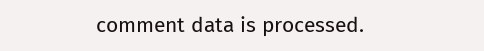comment data is processed.